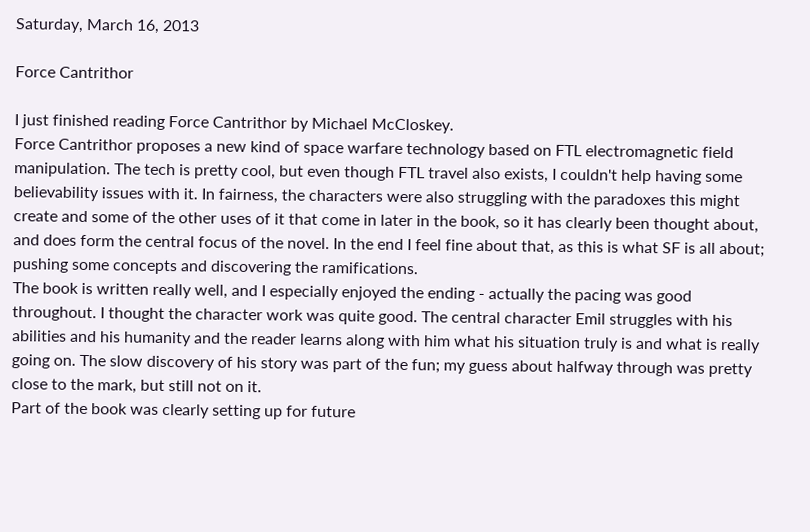Saturday, March 16, 2013

Force Cantrithor

I just finished reading Force Cantrithor by Michael McCloskey.
Force Cantrithor proposes a new kind of space warfare technology based on FTL electromagnetic field manipulation. The tech is pretty cool, but even though FTL travel also exists, I couldn't help having some believability issues with it. In fairness, the characters were also struggling with the paradoxes this might create and some of the other uses of it that come in later in the book, so it has clearly been thought about, and does form the central focus of the novel. In the end I feel fine about that, as this is what SF is all about; pushing some concepts and discovering the ramifications.
The book is written really well, and I especially enjoyed the ending - actually the pacing was good throughout. I thought the character work was quite good. The central character Emil struggles with his abilities and his humanity and the reader learns along with him what his situation truly is and what is really going on. The slow discovery of his story was part of the fun; my guess about halfway through was pretty close to the mark, but still not on it.
Part of the book was clearly setting up for future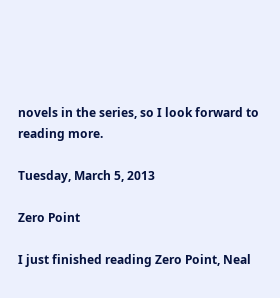novels in the series, so I look forward to reading more.

Tuesday, March 5, 2013

Zero Point

I just finished reading Zero Point, Neal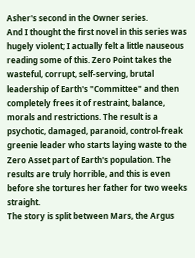Asher's second in the Owner series.
And I thought the first novel in this series was hugely violent; I actually felt a little nauseous reading some of this. Zero Point takes the wasteful, corrupt, self-serving, brutal leadership of Earth's "Committee" and then completely frees it of restraint, balance, morals and restrictions. The result is a psychotic, damaged, paranoid, control-freak greenie leader who starts laying waste to the Zero Asset part of Earth's population. The results are truly horrible, and this is even before she tortures her father for two weeks straight.
The story is split between Mars, the Argus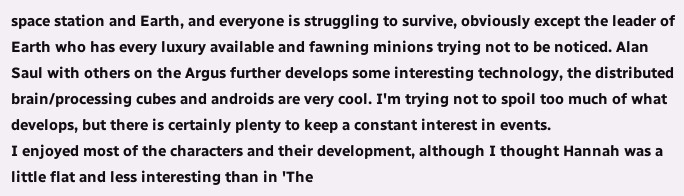space station and Earth, and everyone is struggling to survive, obviously except the leader of Earth who has every luxury available and fawning minions trying not to be noticed. Alan Saul with others on the Argus further develops some interesting technology, the distributed brain/processing cubes and androids are very cool. I'm trying not to spoil too much of what develops, but there is certainly plenty to keep a constant interest in events.
I enjoyed most of the characters and their development, although I thought Hannah was a little flat and less interesting than in 'The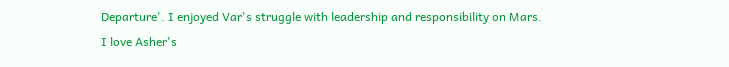Departure'. I enjoyed Var's struggle with leadership and responsibility on Mars.
I love Asher's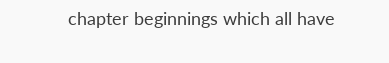chapter beginnings which all have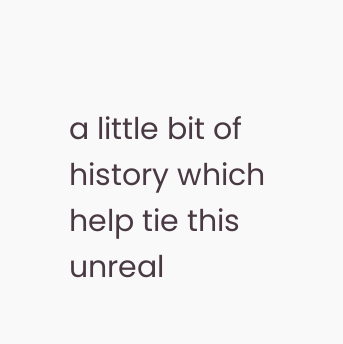a little bit of history which help tie this unreal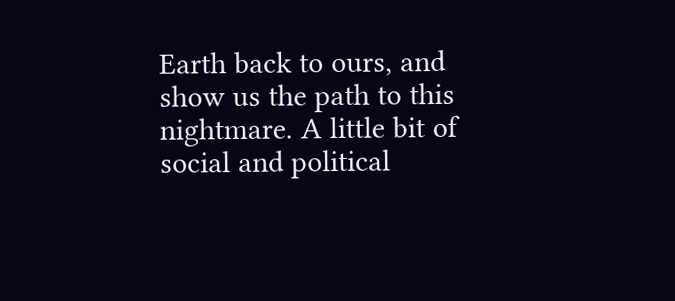Earth back to ours, and show us the path to this nightmare. A little bit of social and political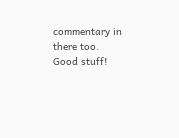commentary in there too.
Good stuff!